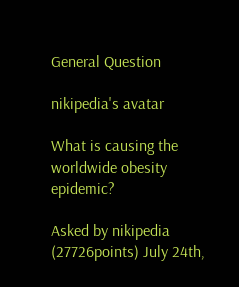General Question

nikipedia's avatar

What is causing the worldwide obesity epidemic?

Asked by nikipedia (27726points) July 24th,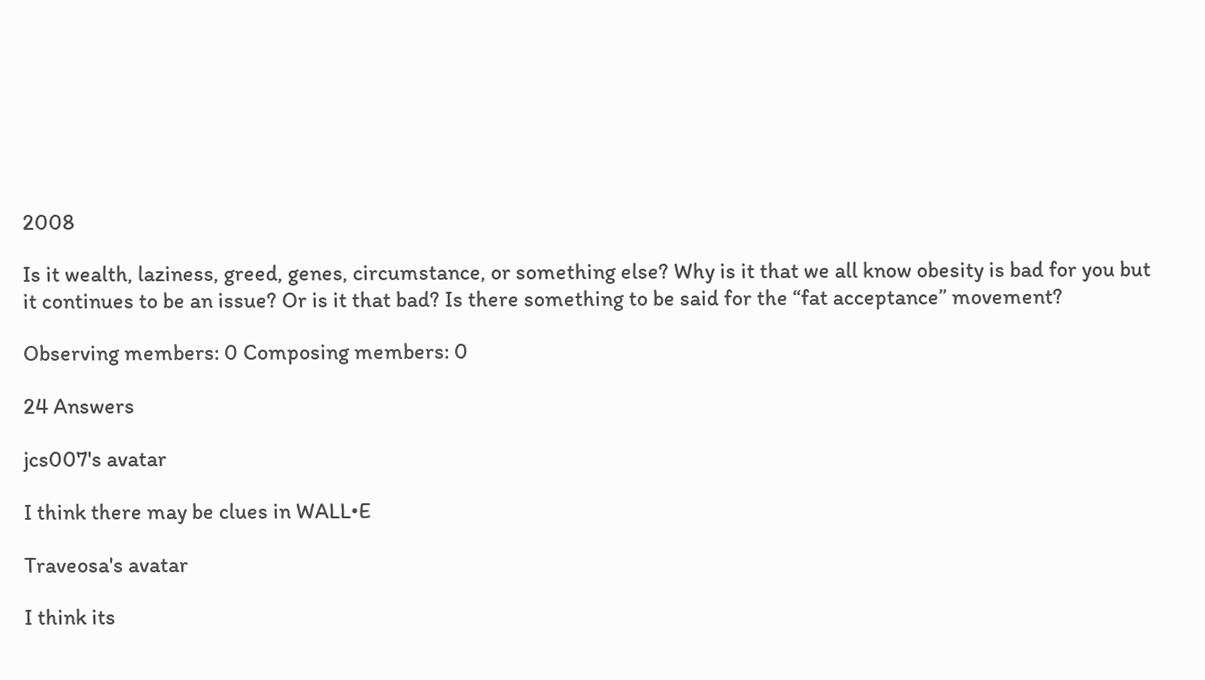2008

Is it wealth, laziness, greed, genes, circumstance, or something else? Why is it that we all know obesity is bad for you but it continues to be an issue? Or is it that bad? Is there something to be said for the “fat acceptance” movement?

Observing members: 0 Composing members: 0

24 Answers

jcs007's avatar

I think there may be clues in WALL•E

Traveosa's avatar

I think its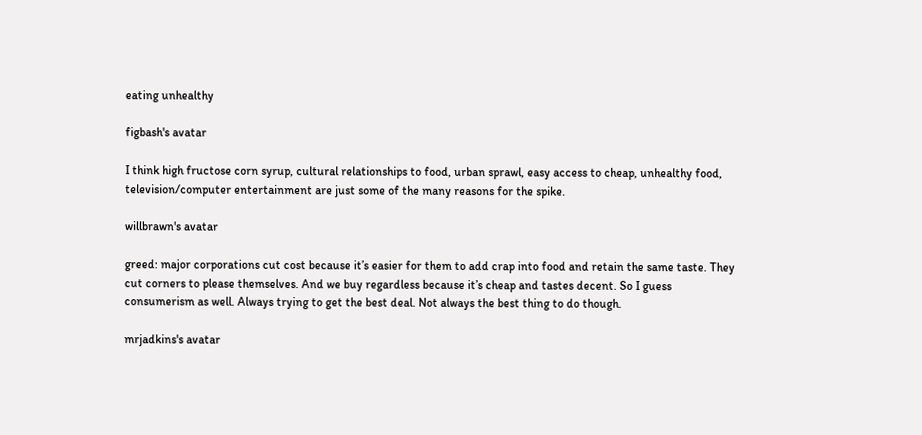eating unhealthy

figbash's avatar

I think high fructose corn syrup, cultural relationships to food, urban sprawl, easy access to cheap, unhealthy food, television/computer entertainment are just some of the many reasons for the spike.

willbrawn's avatar

greed: major corporations cut cost because it’s easier for them to add crap into food and retain the same taste. They cut corners to please themselves. And we buy regardless because it’s cheap and tastes decent. So I guess consumerism as well. Always trying to get the best deal. Not always the best thing to do though.

mrjadkins's avatar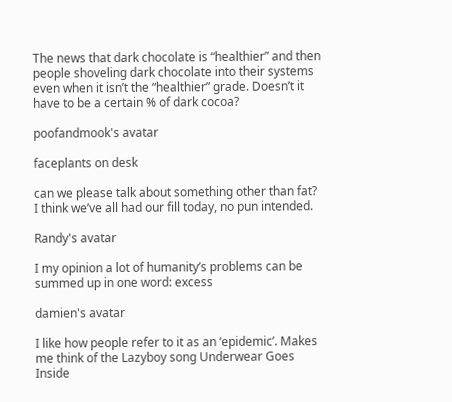The news that dark chocolate is “healthier” and then people shoveling dark chocolate into their systems even when it isn’t the “healthier” grade. Doesn’t it have to be a certain % of dark cocoa?

poofandmook's avatar

faceplants on desk

can we please talk about something other than fat? I think we’ve all had our fill today, no pun intended.

Randy's avatar

I my opinion a lot of humanity’s problems can be summed up in one word: excess

damien's avatar

I like how people refer to it as an ‘epidemic’. Makes me think of the Lazyboy song Underwear Goes Inside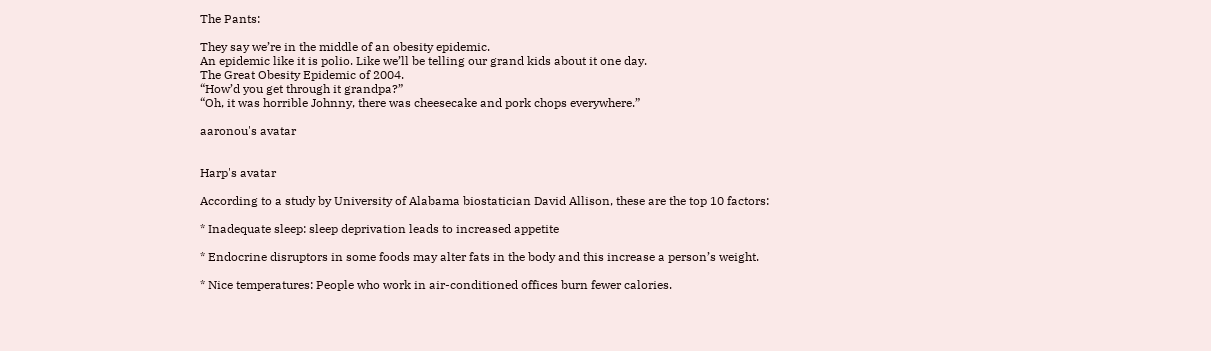The Pants:

They say we’re in the middle of an obesity epidemic.
An epidemic like it is polio. Like we’ll be telling our grand kids about it one day.
The Great Obesity Epidemic of 2004.
“How’d you get through it grandpa?”
“Oh, it was horrible Johnny, there was cheesecake and pork chops everywhere.”

aaronou's avatar


Harp's avatar

According to a study by University of Alabama biostatician David Allison, these are the top 10 factors:

* Inadequate sleep: sleep deprivation leads to increased appetite

* Endocrine disruptors in some foods may alter fats in the body and this increase a person’s weight.

* Nice temperatures: People who work in air-conditioned offices burn fewer calories.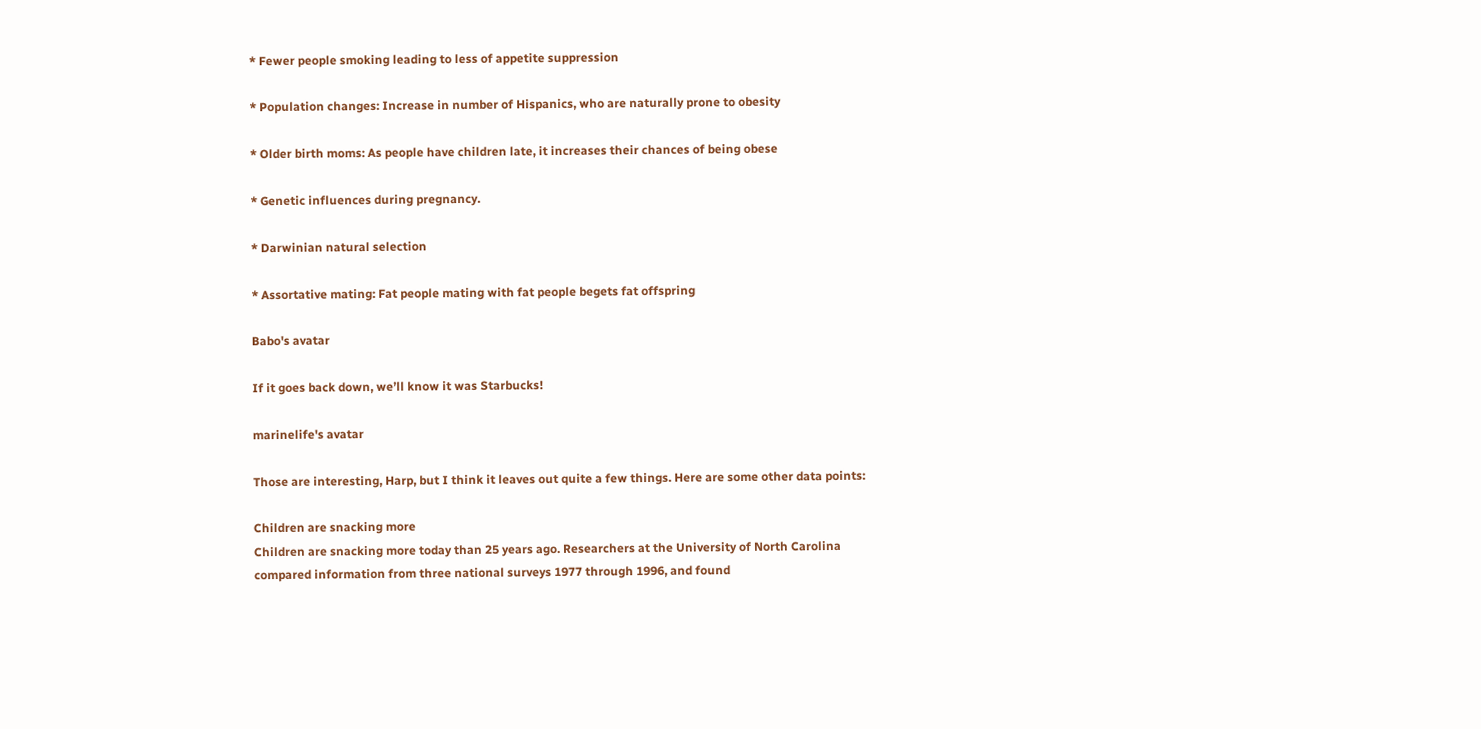* Fewer people smoking leading to less of appetite suppression

* Population changes: Increase in number of Hispanics, who are naturally prone to obesity

* Older birth moms: As people have children late, it increases their chances of being obese

* Genetic influences during pregnancy.

* Darwinian natural selection

* Assortative mating: Fat people mating with fat people begets fat offspring

Babo's avatar

If it goes back down, we’ll know it was Starbucks!

marinelife's avatar

Those are interesting, Harp, but I think it leaves out quite a few things. Here are some other data points:

Children are snacking more
Children are snacking more today than 25 years ago. Researchers at the University of North Carolina compared information from three national surveys 1977 through 1996, and found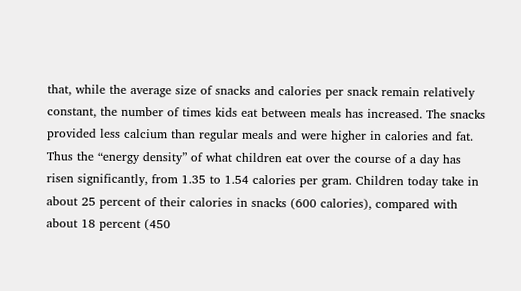that, while the average size of snacks and calories per snack remain relatively constant, the number of times kids eat between meals has increased. The snacks provided less calcium than regular meals and were higher in calories and fat. Thus the “energy density” of what children eat over the course of a day has risen significantly, from 1.35 to 1.54 calories per gram. Children today take in about 25 percent of their calories in snacks (600 calories), compared with about 18 percent (450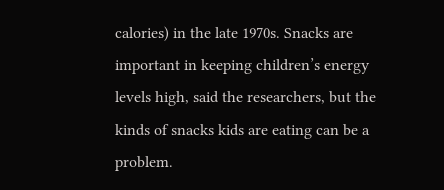calories) in the late 1970s. Snacks are important in keeping children’s energy levels high, said the researchers, but the kinds of snacks kids are eating can be a problem.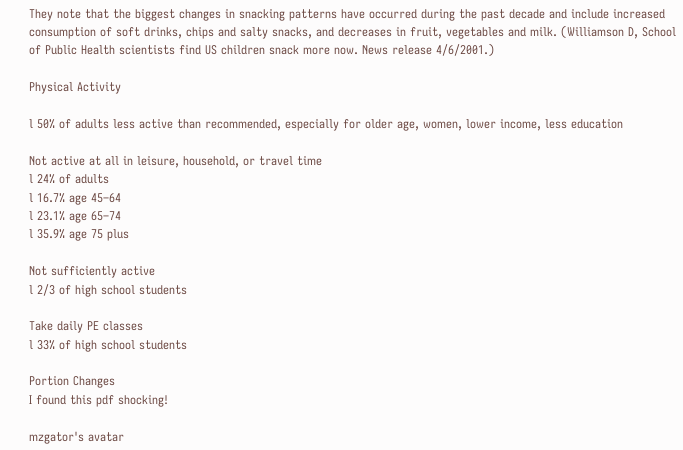They note that the biggest changes in snacking patterns have occurred during the past decade and include increased consumption of soft drinks, chips and salty snacks, and decreases in fruit, vegetables and milk. (Williamson D, School of Public Health scientists find US children snack more now. News release 4/6/2001.)

Physical Activity

l 50% of adults less active than recommended, especially for older age, women, lower income, less education

Not active at all in leisure, household, or travel time
l 24% of adults
l 16.7% age 45–64
l 23.1% age 65–74
l 35.9% age 75 plus

Not sufficiently active
l 2/3 of high school students

Take daily PE classes
l 33% of high school students

Portion Changes
I found this pdf shocking!

mzgator's avatar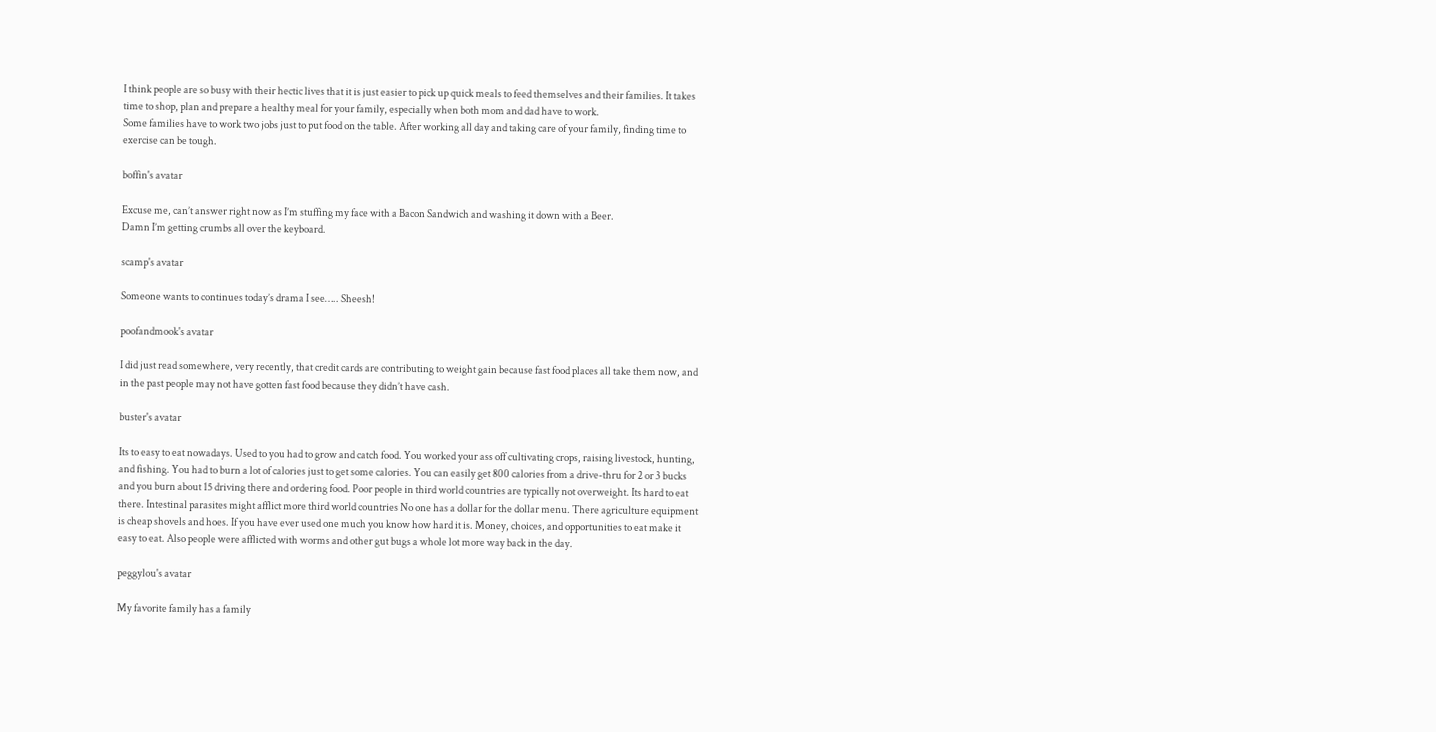I think people are so busy with their hectic lives that it is just easier to pick up quick meals to feed themselves and their families. It takes time to shop, plan and prepare a healthy meal for your family, especially when both mom and dad have to work.
Some families have to work two jobs just to put food on the table. After working all day and taking care of your family, finding time to exercise can be tough.

boffin's avatar

Excuse me, can’t answer right now as I’m stuffing my face with a Bacon Sandwich and washing it down with a Beer.
Damn I’m getting crumbs all over the keyboard.

scamp's avatar

Someone wants to continues today’s drama I see….. Sheesh!

poofandmook's avatar

I did just read somewhere, very recently, that credit cards are contributing to weight gain because fast food places all take them now, and in the past people may not have gotten fast food because they didn’t have cash.

buster's avatar

Its to easy to eat nowadays. Used to you had to grow and catch food. You worked your ass off cultivating crops, raising livestock, hunting, and fishing. You had to burn a lot of calories just to get some calories. You can easily get 800 calories from a drive-thru for 2 or 3 bucks and you burn about 15 driving there and ordering food. Poor people in third world countries are typically not overweight. Its hard to eat there. Intestinal parasites might afflict more third world countries No one has a dollar for the dollar menu. There agriculture equipment is cheap shovels and hoes. If you have ever used one much you know how hard it is. Money, choices, and opportunities to eat make it easy to eat. Also people were afflicted with worms and other gut bugs a whole lot more way back in the day.

peggylou's avatar

My favorite family has a family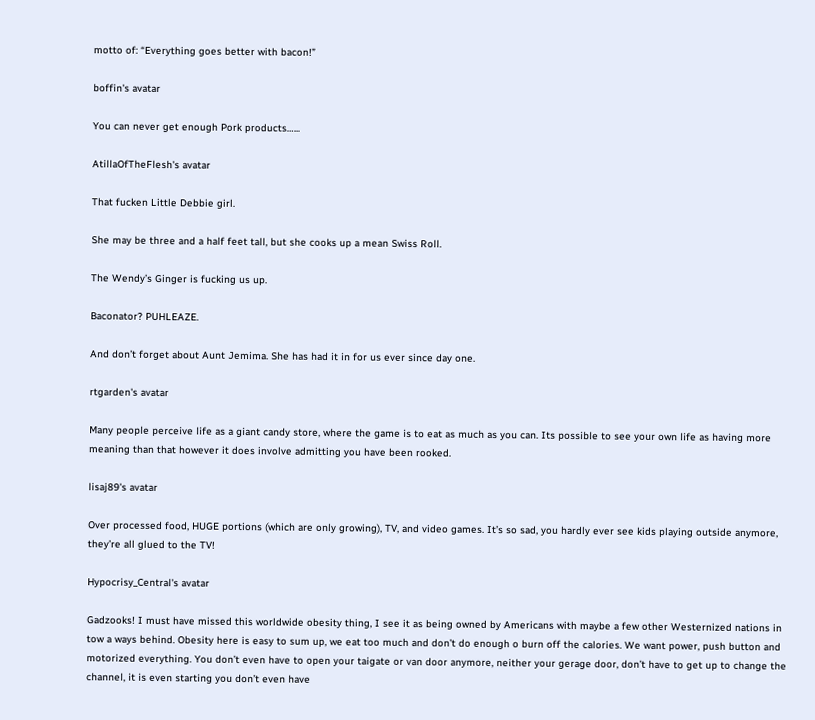motto of: “Everything goes better with bacon!”

boffin's avatar

You can never get enough Pork products…...

AtillaOfTheFlesh's avatar

That fucken Little Debbie girl.

She may be three and a half feet tall, but she cooks up a mean Swiss Roll.

The Wendy’s Ginger is fucking us up.

Baconator? PUHLEAZE.

And don’t forget about Aunt Jemima. She has had it in for us ever since day one.

rtgarden's avatar

Many people perceive life as a giant candy store, where the game is to eat as much as you can. Its possible to see your own life as having more meaning than that however it does involve admitting you have been rooked.

lisaj89's avatar

Over processed food, HUGE portions (which are only growing), TV, and video games. It’s so sad, you hardly ever see kids playing outside anymore, they’re all glued to the TV!

Hypocrisy_Central's avatar

Gadzooks! I must have missed this worldwide obesity thing, I see it as being owned by Americans with maybe a few other Westernized nations in tow a ways behind. Obesity here is easy to sum up, we eat too much and don’t do enough o burn off the calories. We want power, push button and motorized everything. You don’t even have to open your taigate or van door anymore, neither your gerage door, don’t have to get up to change the channel, it is even starting you don’t even have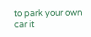to park your own car it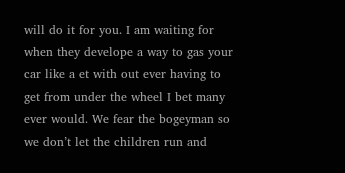will do it for you. I am waiting for when they develope a way to gas your car like a et with out ever having to get from under the wheel I bet many ever would. We fear the bogeyman so we don’t let the children run and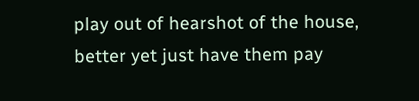play out of hearshot of the house, better yet just have them pay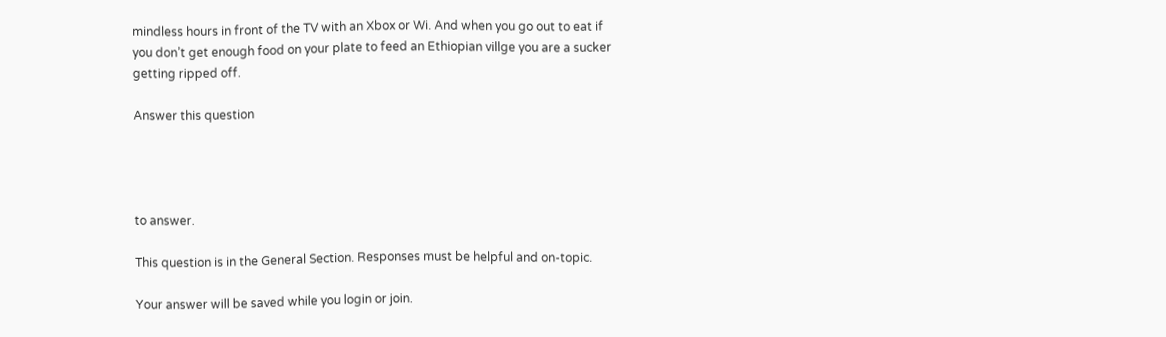mindless hours in front of the TV with an Xbox or Wi. And when you go out to eat if you don’t get enough food on your plate to feed an Ethiopian villge you are a sucker getting ripped off.

Answer this question




to answer.

This question is in the General Section. Responses must be helpful and on-topic.

Your answer will be saved while you login or join.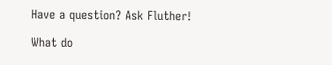Have a question? Ask Fluther!

What do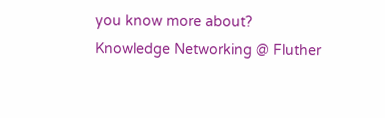you know more about?
Knowledge Networking @ Fluther